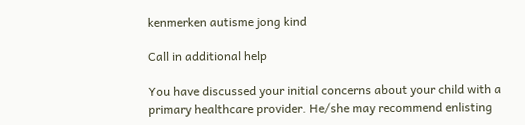kenmerken autisme jong kind

Call in additional help

You have discussed your initial concerns about your child with a primary healthcare provider. He/she may recommend enlisting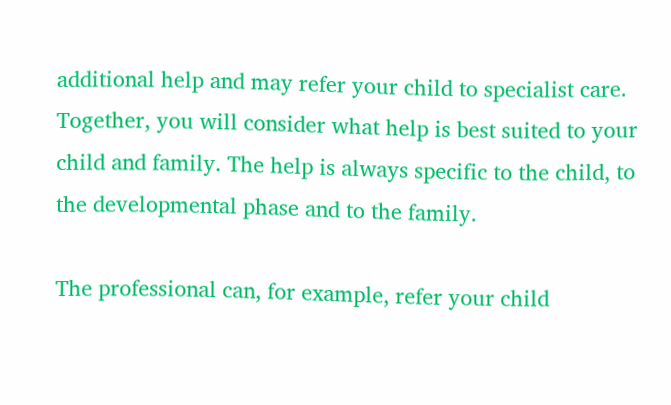additional help and may refer your child to specialist care. Together, you will consider what help is best suited to your child and family. The help is always specific to the child, to the developmental phase and to the family.

The professional can, for example, refer your child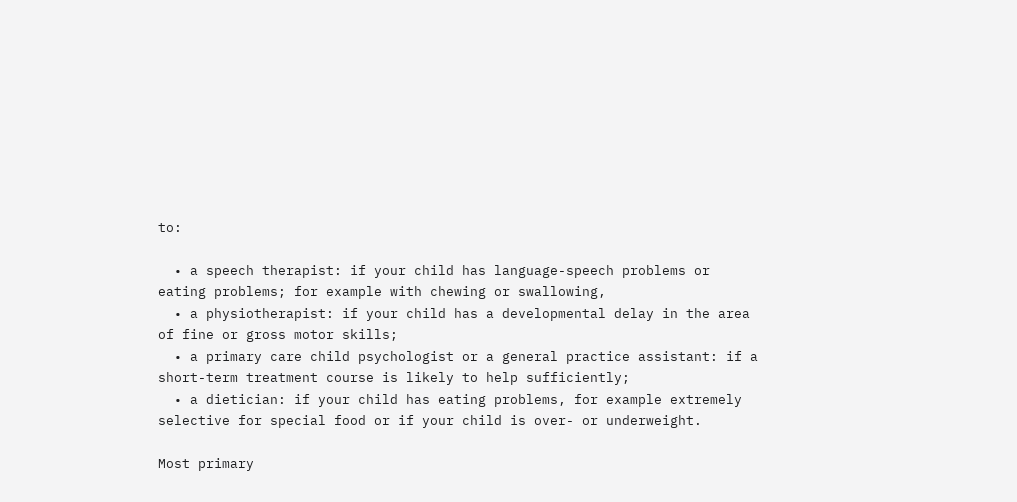to:

  • a speech therapist: if your child has language-speech problems or eating problems; for example with chewing or swallowing,
  • a physiotherapist: if your child has a developmental delay in the area of fine or gross motor skills;
  • a primary care child psychologist or a general practice assistant: if a short-term treatment course is likely to help sufficiently;
  • a dietician: if your child has eating problems, for example extremely selective for special food or if your child is over- or underweight.

Most primary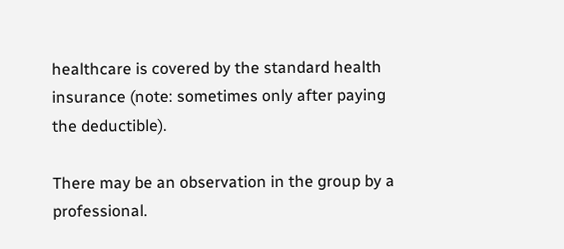healthcare is covered by the standard health insurance (note: sometimes only after paying the deductible).

There may be an observation in the group by a professional.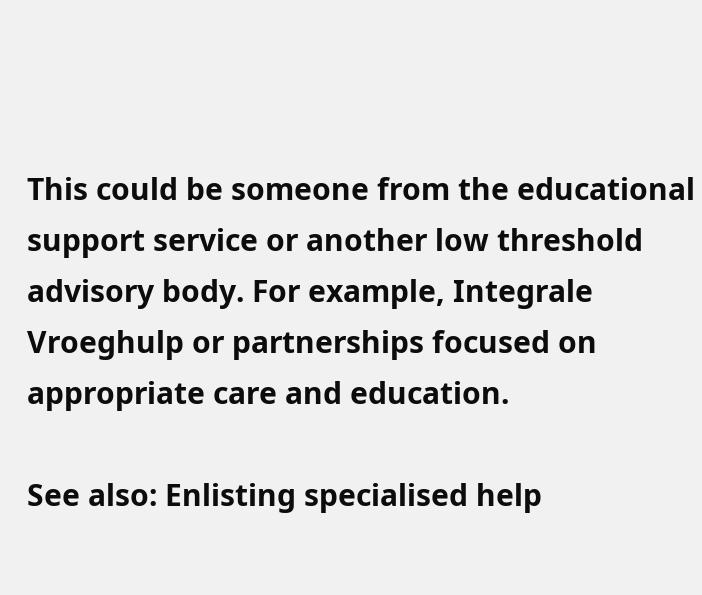This could be someone from the educational support service or another low threshold advisory body. For example, Integrale Vroeghulp or partnerships focused on appropriate care and education.

See also: Enlisting specialised help